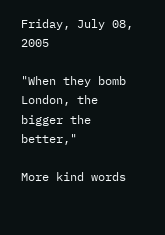Friday, July 08, 2005

"When they bomb London, the bigger the better,"

More kind words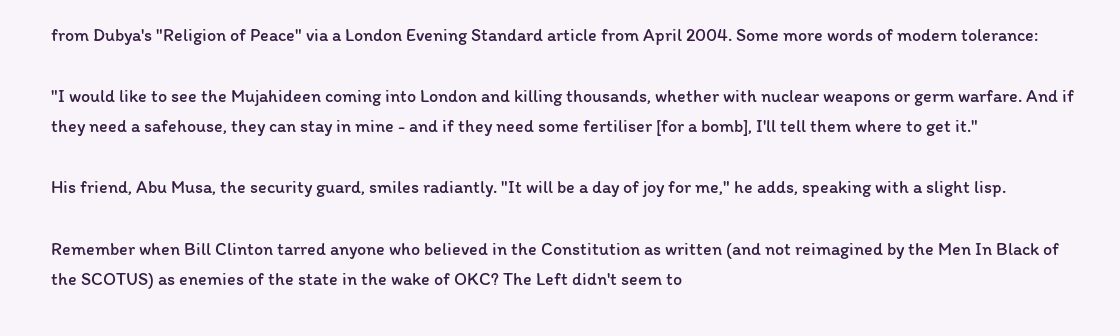from Dubya's "Religion of Peace" via a London Evening Standard article from April 2004. Some more words of modern tolerance:

"I would like to see the Mujahideen coming into London and killing thousands, whether with nuclear weapons or germ warfare. And if they need a safehouse, they can stay in mine - and if they need some fertiliser [for a bomb], I'll tell them where to get it."

His friend, Abu Musa, the security guard, smiles radiantly. "It will be a day of joy for me," he adds, speaking with a slight lisp.

Remember when Bill Clinton tarred anyone who believed in the Constitution as written (and not reimagined by the Men In Black of the SCOTUS) as enemies of the state in the wake of OKC? The Left didn't seem to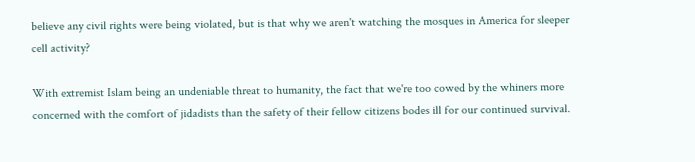believe any civil rights were being violated, but is that why we aren't watching the mosques in America for sleeper cell activity?

With extremist Islam being an undeniable threat to humanity, the fact that we're too cowed by the whiners more concerned with the comfort of jidadists than the safety of their fellow citizens bodes ill for our continued survival.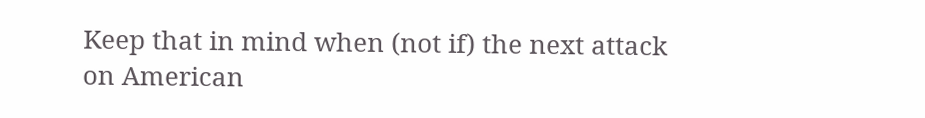Keep that in mind when (not if) the next attack on American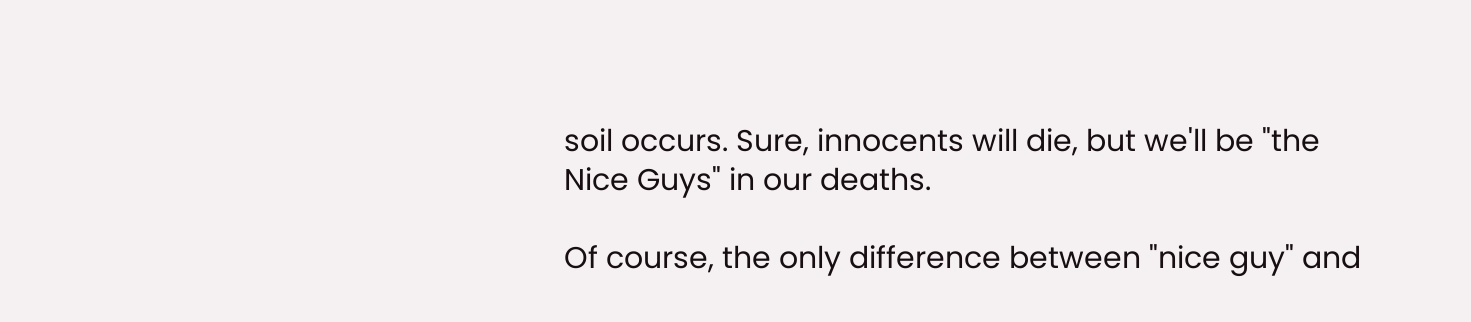soil occurs. Sure, innocents will die, but we'll be "the Nice Guys" in our deaths.

Of course, the only difference between "nice guy" and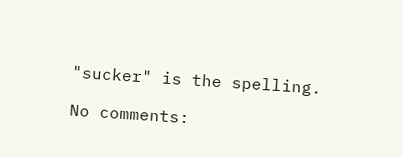"sucker" is the spelling.

No comments: